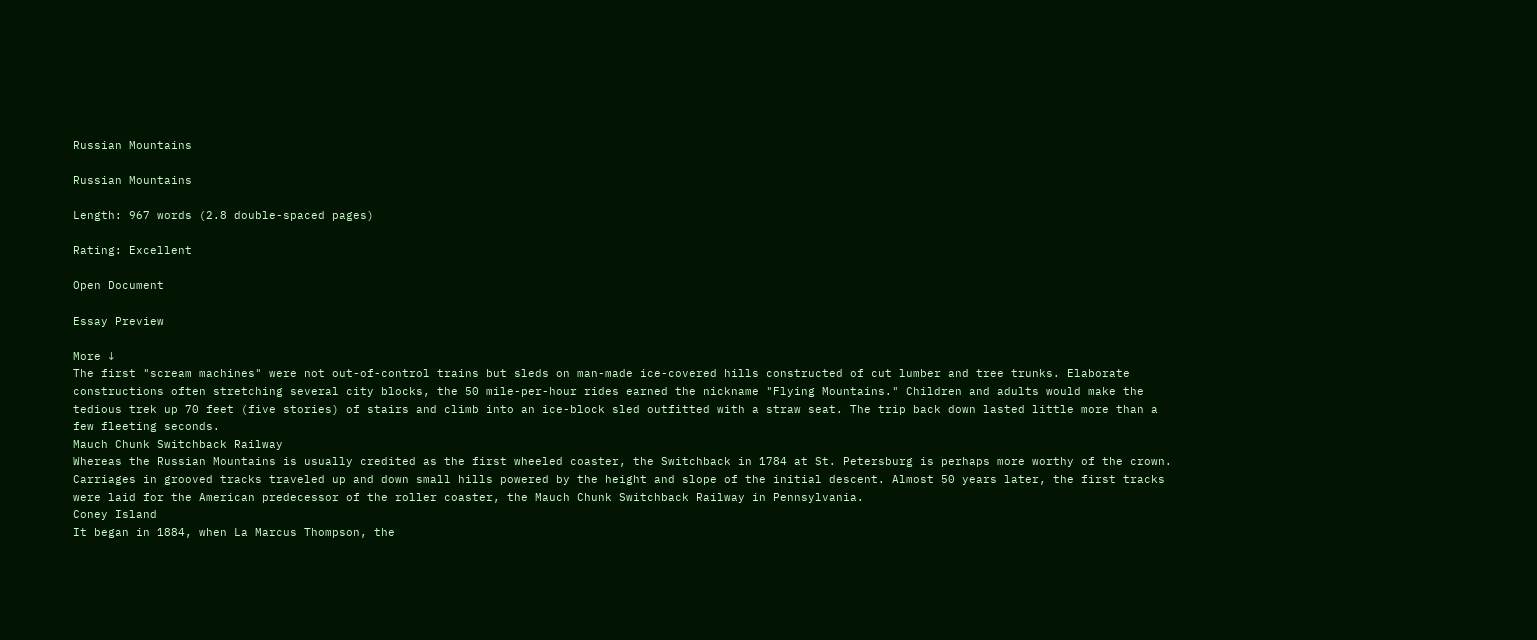Russian Mountains

Russian Mountains

Length: 967 words (2.8 double-spaced pages)

Rating: Excellent

Open Document

Essay Preview

More ↓
The first "scream machines" were not out-of-control trains but sleds on man-made ice-covered hills constructed of cut lumber and tree trunks. Elaborate constructions often stretching several city blocks, the 50 mile-per-hour rides earned the nickname "Flying Mountains." Children and adults would make the tedious trek up 70 feet (five stories) of stairs and climb into an ice-block sled outfitted with a straw seat. The trip back down lasted little more than a few fleeting seconds.
Mauch Chunk Switchback Railway
Whereas the Russian Mountains is usually credited as the first wheeled coaster, the Switchback in 1784 at St. Petersburg is perhaps more worthy of the crown. Carriages in grooved tracks traveled up and down small hills powered by the height and slope of the initial descent. Almost 50 years later, the first tracks were laid for the American predecessor of the roller coaster, the Mauch Chunk Switchback Railway in Pennsylvania.
Coney Island
It began in 1884, when La Marcus Thompson, the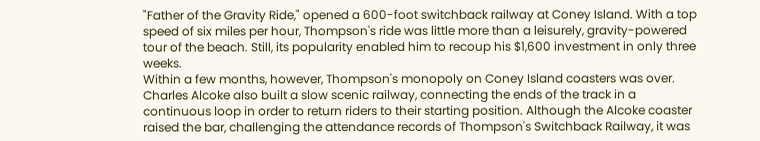"Father of the Gravity Ride," opened a 600-foot switchback railway at Coney Island. With a top speed of six miles per hour, Thompson's ride was little more than a leisurely, gravity-powered tour of the beach. Still, its popularity enabled him to recoup his $1,600 investment in only three weeks.
Within a few months, however, Thompson's monopoly on Coney Island coasters was over. Charles Alcoke also built a slow scenic railway, connecting the ends of the track in a continuous loop in order to return riders to their starting position. Although the Alcoke coaster raised the bar, challenging the attendance records of Thompson's Switchback Railway, it was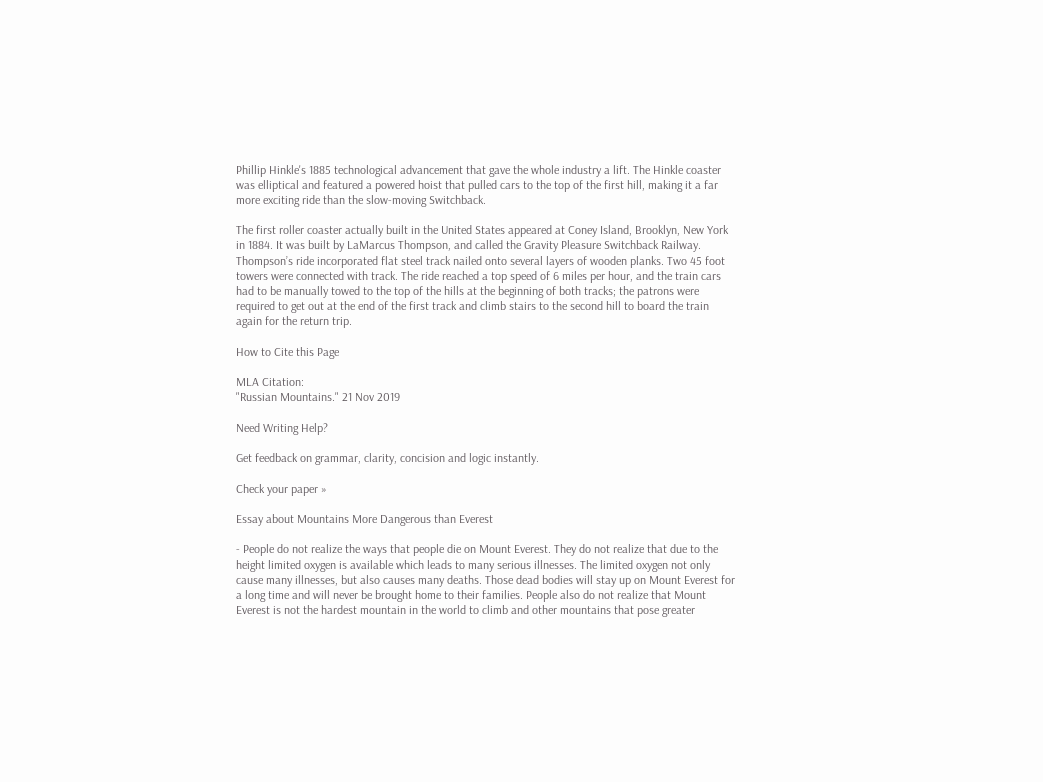Phillip Hinkle's 1885 technological advancement that gave the whole industry a lift. The Hinkle coaster was elliptical and featured a powered hoist that pulled cars to the top of the first hill, making it a far more exciting ride than the slow-moving Switchback.

The first roller coaster actually built in the United States appeared at Coney Island, Brooklyn, New York in 1884. It was built by LaMarcus Thompson, and called the Gravity Pleasure Switchback Railway. Thompson’s ride incorporated flat steel track nailed onto several layers of wooden planks. Two 45 foot towers were connected with track. The ride reached a top speed of 6 miles per hour, and the train cars had to be manually towed to the top of the hills at the beginning of both tracks; the patrons were required to get out at the end of the first track and climb stairs to the second hill to board the train again for the return trip.

How to Cite this Page

MLA Citation:
"Russian Mountains." 21 Nov 2019

Need Writing Help?

Get feedback on grammar, clarity, concision and logic instantly.

Check your paper »

Essay about Mountains More Dangerous than Everest

- People do not realize the ways that people die on Mount Everest. They do not realize that due to the height limited oxygen is available which leads to many serious illnesses. The limited oxygen not only cause many illnesses, but also causes many deaths. Those dead bodies will stay up on Mount Everest for a long time and will never be brought home to their families. People also do not realize that Mount Everest is not the hardest mountain in the world to climb and other mountains that pose greater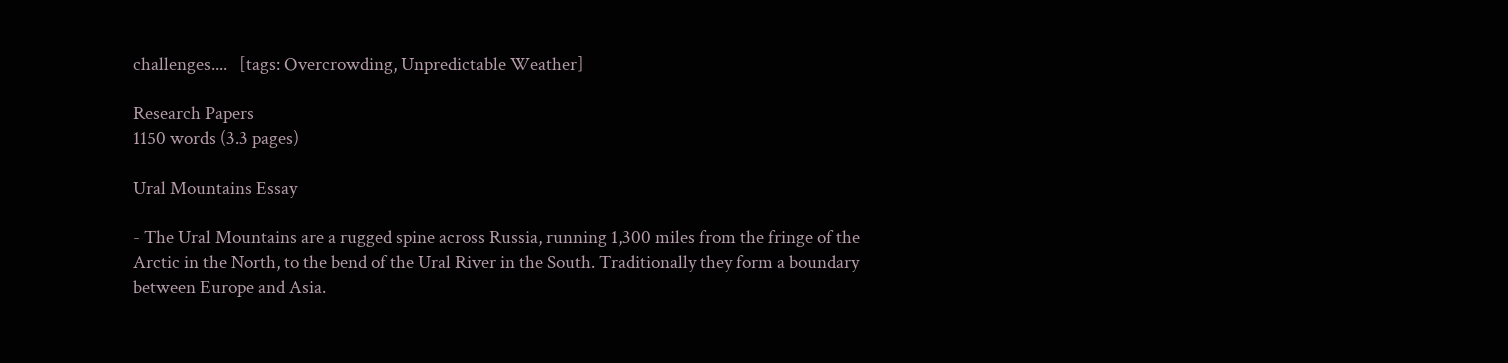challenges....   [tags: Overcrowding, Unpredictable Weather]

Research Papers
1150 words (3.3 pages)

Ural Mountains Essay

- The Ural Mountains are a rugged spine across Russia, running 1,300 miles from the fringe of the Arctic in the North, to the bend of the Ural River in the South. Traditionally they form a boundary between Europe and Asia.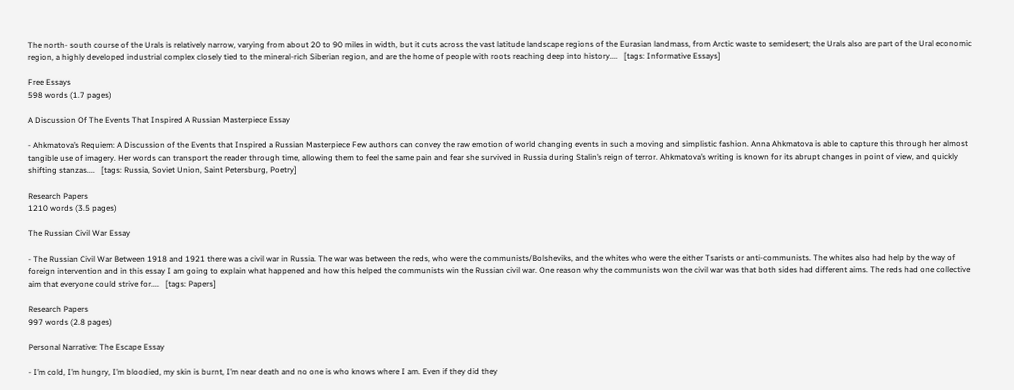The north- south course of the Urals is relatively narrow, varying from about 20 to 90 miles in width, but it cuts across the vast latitude landscape regions of the Eurasian landmass, from Arctic waste to semidesert; the Urals also are part of the Ural economic region, a highly developed industrial complex closely tied to the mineral-rich Siberian region, and are the home of people with roots reaching deep into history....   [tags: Informative Essays]

Free Essays
598 words (1.7 pages)

A Discussion Of The Events That Inspired A Russian Masterpiece Essay

- Ahkmatova’s Requiem: A Discussion of the Events that Inspired a Russian Masterpiece Few authors can convey the raw emotion of world changing events in such a moving and simplistic fashion. Anna Ahkmatova is able to capture this through her almost tangible use of imagery. Her words can transport the reader through time, allowing them to feel the same pain and fear she survived in Russia during Stalin’s reign of terror. Ahkmatova’s writing is known for its abrupt changes in point of view, and quickly shifting stanzas....   [tags: Russia, Soviet Union, Saint Petersburg, Poetry]

Research Papers
1210 words (3.5 pages)

The Russian Civil War Essay

- The Russian Civil War Between 1918 and 1921 there was a civil war in Russia. The war was between the reds, who were the communists/Bolsheviks, and the whites who were the either Tsarists or anti-communists. The whites also had help by the way of foreign intervention and in this essay I am going to explain what happened and how this helped the communists win the Russian civil war. One reason why the communists won the civil war was that both sides had different aims. The reds had one collective aim that everyone could strive for....   [tags: Papers]

Research Papers
997 words (2.8 pages)

Personal Narrative: The Escape Essay

- I’m cold, I’m hungry, I’m bloodied, my skin is burnt, I’m near death and no one is who knows where I am. Even if they did they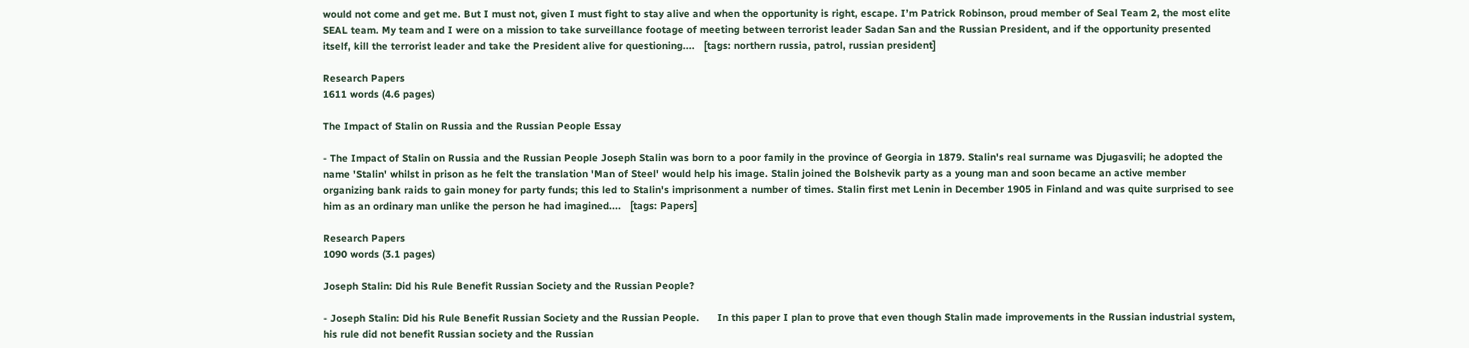would not come and get me. But I must not, given I must fight to stay alive and when the opportunity is right, escape. I’m Patrick Robinson, proud member of Seal Team 2, the most elite SEAL team. My team and I were on a mission to take surveillance footage of meeting between terrorist leader Sadan San and the Russian President, and if the opportunity presented itself, kill the terrorist leader and take the President alive for questioning....   [tags: northern russia, patrol, russian president]

Research Papers
1611 words (4.6 pages)

The Impact of Stalin on Russia and the Russian People Essay

- The Impact of Stalin on Russia and the Russian People Joseph Stalin was born to a poor family in the province of Georgia in 1879. Stalin's real surname was Djugasvili; he adopted the name 'Stalin' whilst in prison as he felt the translation 'Man of Steel' would help his image. Stalin joined the Bolshevik party as a young man and soon became an active member organizing bank raids to gain money for party funds; this led to Stalin's imprisonment a number of times. Stalin first met Lenin in December 1905 in Finland and was quite surprised to see him as an ordinary man unlike the person he had imagined....   [tags: Papers]

Research Papers
1090 words (3.1 pages)

Joseph Stalin: Did his Rule Benefit Russian Society and the Russian People?

- Joseph Stalin: Did his Rule Benefit Russian Society and the Russian People.      In this paper I plan to prove that even though Stalin made improvements in the Russian industrial system, his rule did not benefit Russian society and the Russian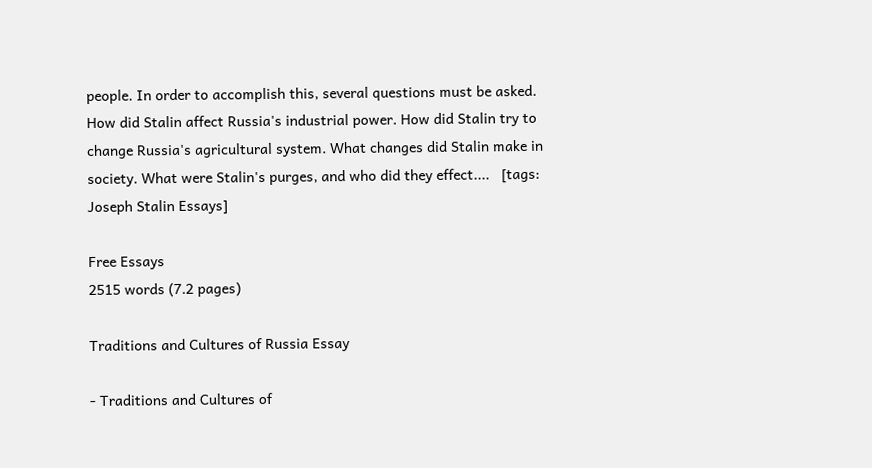people. In order to accomplish this, several questions must be asked. How did Stalin affect Russia's industrial power. How did Stalin try to change Russia's agricultural system. What changes did Stalin make in society. What were Stalin's purges, and who did they effect....   [tags: Joseph Stalin Essays]

Free Essays
2515 words (7.2 pages)

Traditions and Cultures of Russia Essay

- Traditions and Cultures of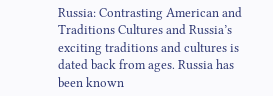Russia: Contrasting American and Traditions Cultures and Russia’s exciting traditions and cultures is dated back from ages. Russia has been known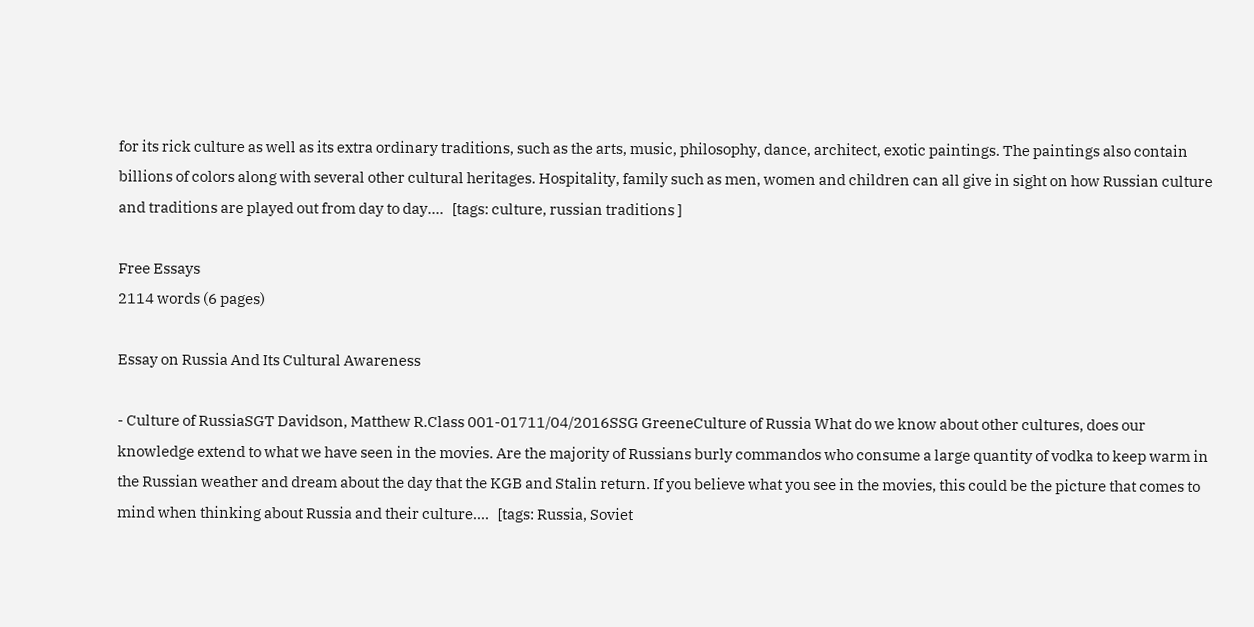for its rick culture as well as its extra ordinary traditions, such as the arts, music, philosophy, dance, architect, exotic paintings. The paintings also contain billions of colors along with several other cultural heritages. Hospitality, family such as men, women and children can all give in sight on how Russian culture and traditions are played out from day to day....   [tags: culture, russian traditions ]

Free Essays
2114 words (6 pages)

Essay on Russia And Its Cultural Awareness

- Culture of RussiaSGT Davidson, Matthew R.Class 001-01711/04/2016SSG GreeneCulture of Russia What do we know about other cultures, does our knowledge extend to what we have seen in the movies. Are the majority of Russians burly commandos who consume a large quantity of vodka to keep warm in the Russian weather and dream about the day that the KGB and Stalin return. If you believe what you see in the movies, this could be the picture that comes to mind when thinking about Russia and their culture....   [tags: Russia, Soviet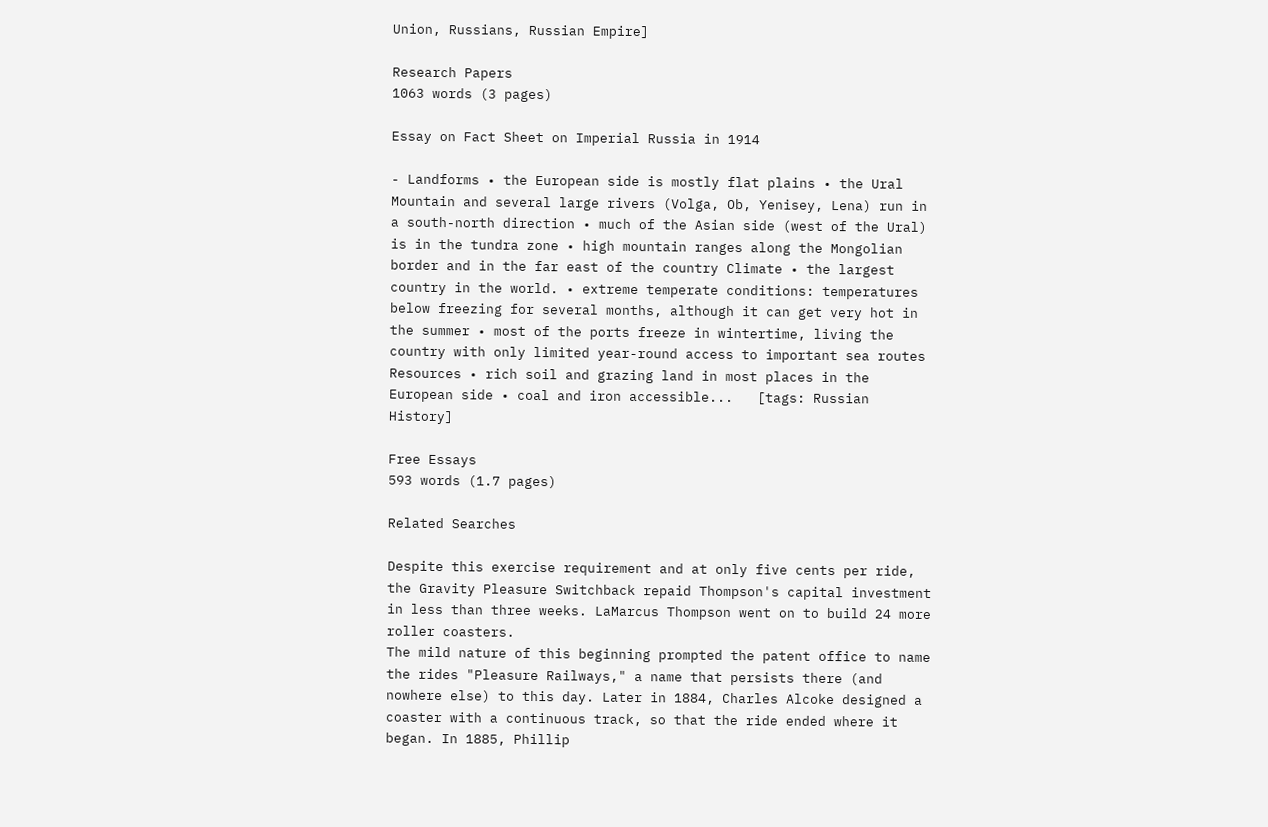Union, Russians, Russian Empire]

Research Papers
1063 words (3 pages)

Essay on Fact Sheet on Imperial Russia in 1914

- Landforms • the European side is mostly flat plains • the Ural Mountain and several large rivers (Volga, Ob, Yenisey, Lena) run in a south-north direction • much of the Asian side (west of the Ural) is in the tundra zone • high mountain ranges along the Mongolian border and in the far east of the country Climate • the largest country in the world. • extreme temperate conditions: temperatures below freezing for several months, although it can get very hot in the summer • most of the ports freeze in wintertime, living the country with only limited year-round access to important sea routes Resources • rich soil and grazing land in most places in the European side • coal and iron accessible...   [tags: Russian History]

Free Essays
593 words (1.7 pages)

Related Searches

Despite this exercise requirement and at only five cents per ride, the Gravity Pleasure Switchback repaid Thompson's capital investment in less than three weeks. LaMarcus Thompson went on to build 24 more roller coasters.
The mild nature of this beginning prompted the patent office to name the rides "Pleasure Railways," a name that persists there (and nowhere else) to this day. Later in 1884, Charles Alcoke designed a coaster with a continuous track, so that the ride ended where it began. In 1885, Phillip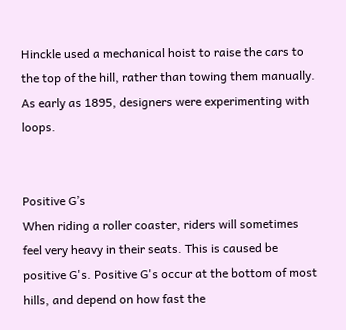Hinckle used a mechanical hoist to raise the cars to the top of the hill, rather than towing them manually. As early as 1895, designers were experimenting with loops.


Positive G’s
When riding a roller coaster, riders will sometimes feel very heavy in their seats. This is caused be positive G's. Positive G's occur at the bottom of most hills, and depend on how fast the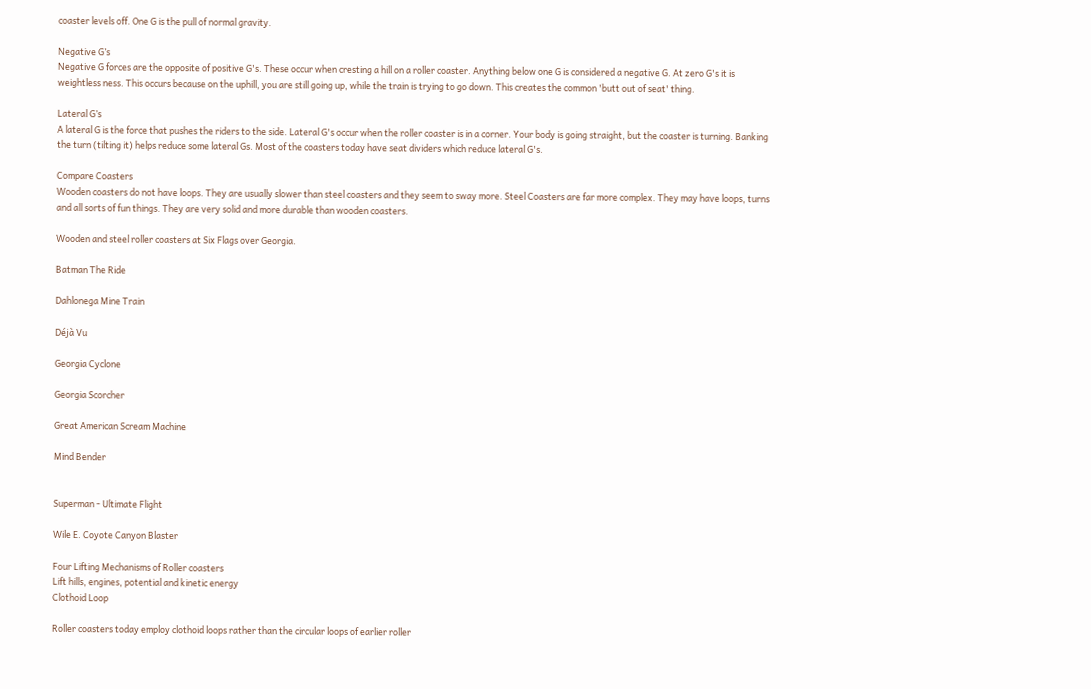coaster levels off. One G is the pull of normal gravity.

Negative G’s
Negative G forces are the opposite of positive G's. These occur when cresting a hill on a roller coaster. Anything below one G is considered a negative G. At zero G's it is weightless ness. This occurs because on the uphill, you are still going up, while the train is trying to go down. This creates the common 'butt out of seat' thing.

Lateral G’s
A lateral G is the force that pushes the riders to the side. Lateral G's occur when the roller coaster is in a corner. Your body is going straight, but the coaster is turning. Banking the turn (tilting it) helps reduce some lateral Gs. Most of the coasters today have seat dividers which reduce lateral G's.

Compare Coasters
Wooden coasters do not have loops. They are usually slower than steel coasters and they seem to sway more. Steel Coasters are far more complex. They may have loops, turns and all sorts of fun things. They are very solid and more durable than wooden coasters.

Wooden and steel roller coasters at Six Flags over Georgia.

Batman The Ride

Dahlonega Mine Train

Déjà Vu

Georgia Cyclone

Georgia Scorcher

Great American Scream Machine

Mind Bender


Superman - Ultimate Flight

Wile E. Coyote Canyon Blaster

Four Lifting Mechanisms of Roller coasters
Lift hills, engines, potential and kinetic energy
Clothoid Loop

Roller coasters today employ clothoid loops rather than the circular loops of earlier roller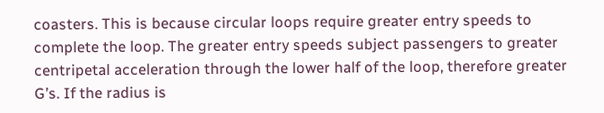coasters. This is because circular loops require greater entry speeds to complete the loop. The greater entry speeds subject passengers to greater centripetal acceleration through the lower half of the loop, therefore greater G’s. If the radius is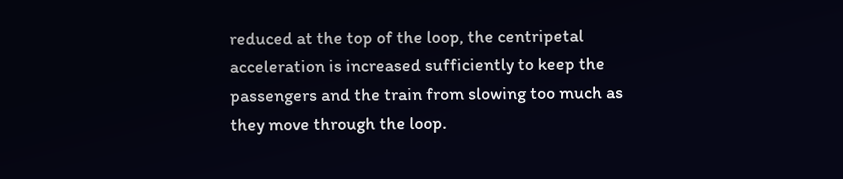reduced at the top of the loop, the centripetal acceleration is increased sufficiently to keep the passengers and the train from slowing too much as they move through the loop.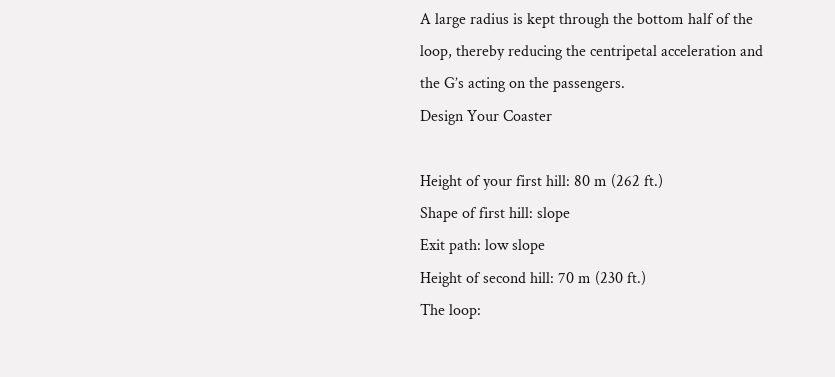A large radius is kept through the bottom half of the loop, thereby reducing the centripetal acceleration and the G’s acting on the passengers.
Design Your Coaster

Height of your first hill: 80 m (262 ft.)
Shape of first hill: slope
Exit path: low slope
Height of second hill: 70 m (230 ft.)
The loop: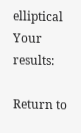elliptical
Your results:

Return to